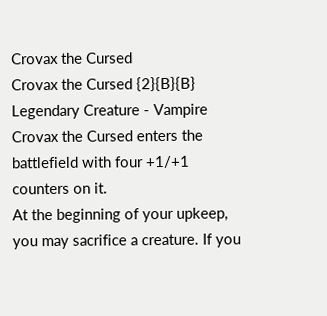Crovax the Cursed
Crovax the Cursed {2}{B}{B}
Legendary Creature - Vampire
Crovax the Cursed enters the battlefield with four +1/+1 counters on it.
At the beginning of your upkeep, you may sacrifice a creature. If you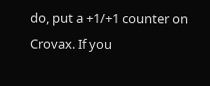do, put a +1/+1 counter on Crovax. If you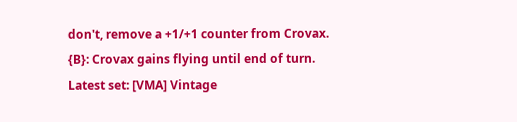don't, remove a +1/+1 counter from Crovax.
{B}: Crovax gains flying until end of turn.
Latest set: [VMA] Vintage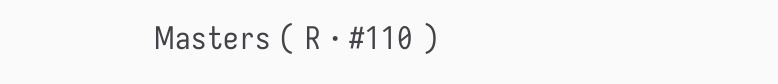Masters ( R · #110 )